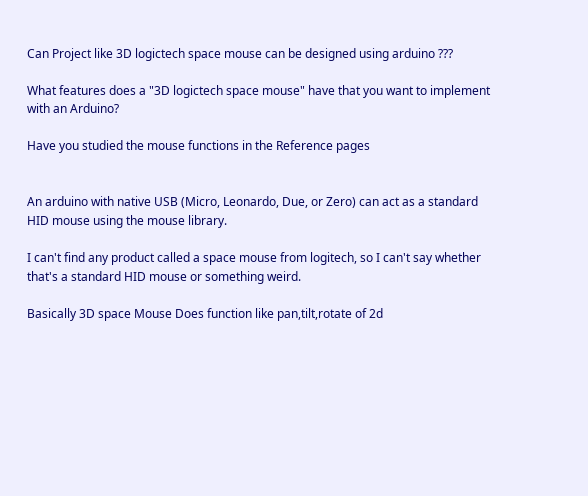Can Project like 3D logictech space mouse can be designed using arduino ???

What features does a "3D logictech space mouse" have that you want to implement with an Arduino?

Have you studied the mouse functions in the Reference pages


An arduino with native USB (Micro, Leonardo, Due, or Zero) can act as a standard HID mouse using the mouse library.

I can't find any product called a space mouse from logitech, so I can't say whether that's a standard HID mouse or something weird.

Basically 3D space Mouse Does function like pan,tilt,rotate of 2d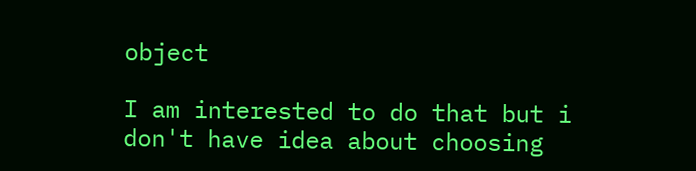object

I am interested to do that but i don't have idea about choosing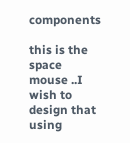components

this is the space mouse ..I wish to design that using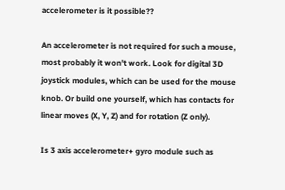accelerometer is it possible??

An accelerometer is not required for such a mouse, most probably it won't work. Look for digital 3D joystick modules, which can be used for the mouse knob. Or build one yourself, which has contacts for linear moves (X, Y, Z) and for rotation (Z only).

Is 3 axis accelerometer+ gyro module such as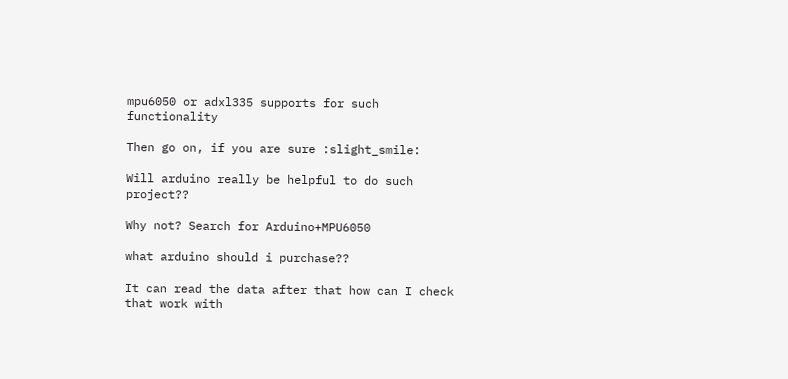mpu6050 or adxl335 supports for such functionality

Then go on, if you are sure :slight_smile:

Will arduino really be helpful to do such project??

Why not? Search for Arduino+MPU6050

what arduino should i purchase??

It can read the data after that how can I check that work with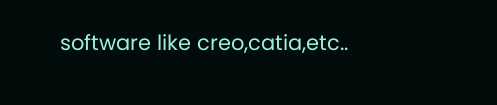software like creo,catia,etc..